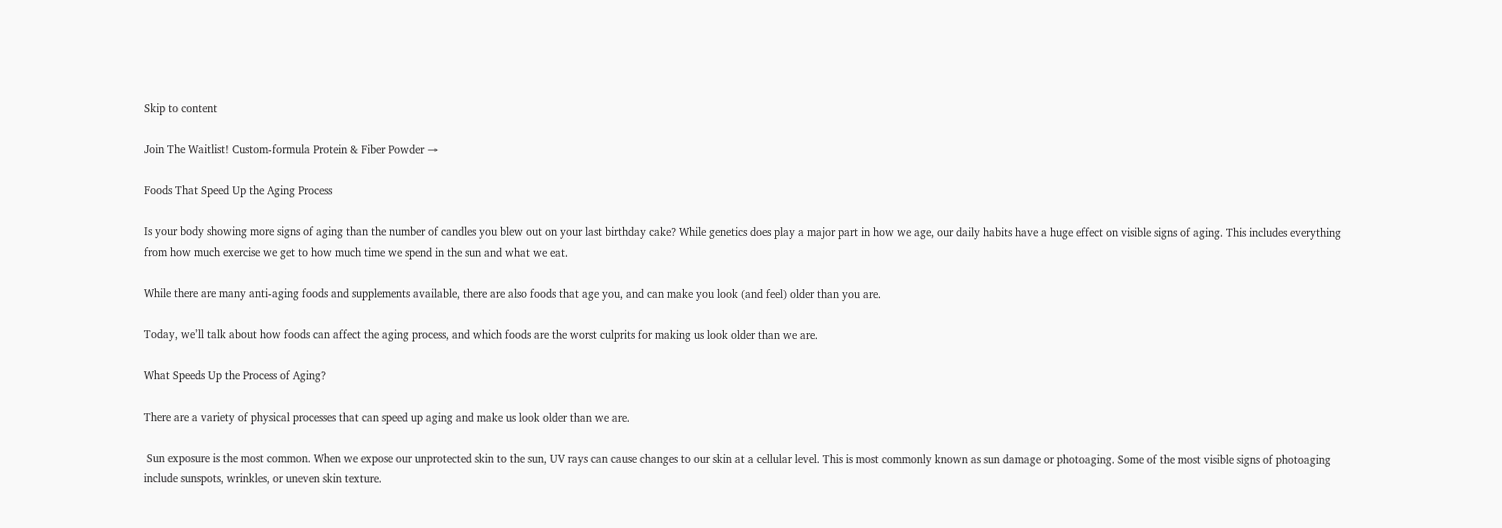Skip to content

Join The Waitlist! Custom-formula Protein & Fiber Powder →

Foods That Speed Up the Aging Process

Is your body showing more signs of aging than the number of candles you blew out on your last birthday cake? While genetics does play a major part in how we age, our daily habits have a huge effect on visible signs of aging. This includes everything from how much exercise we get to how much time we spend in the sun and what we eat.

While there are many anti-aging foods and supplements available, there are also foods that age you, and can make you look (and feel) older than you are.

Today, we’ll talk about how foods can affect the aging process, and which foods are the worst culprits for making us look older than we are.

What Speeds Up the Process of Aging?

There are a variety of physical processes that can speed up aging and make us look older than we are.

 Sun exposure is the most common. When we expose our unprotected skin to the sun, UV rays can cause changes to our skin at a cellular level. This is most commonly known as sun damage or photoaging. Some of the most visible signs of photoaging include sunspots, wrinkles, or uneven skin texture.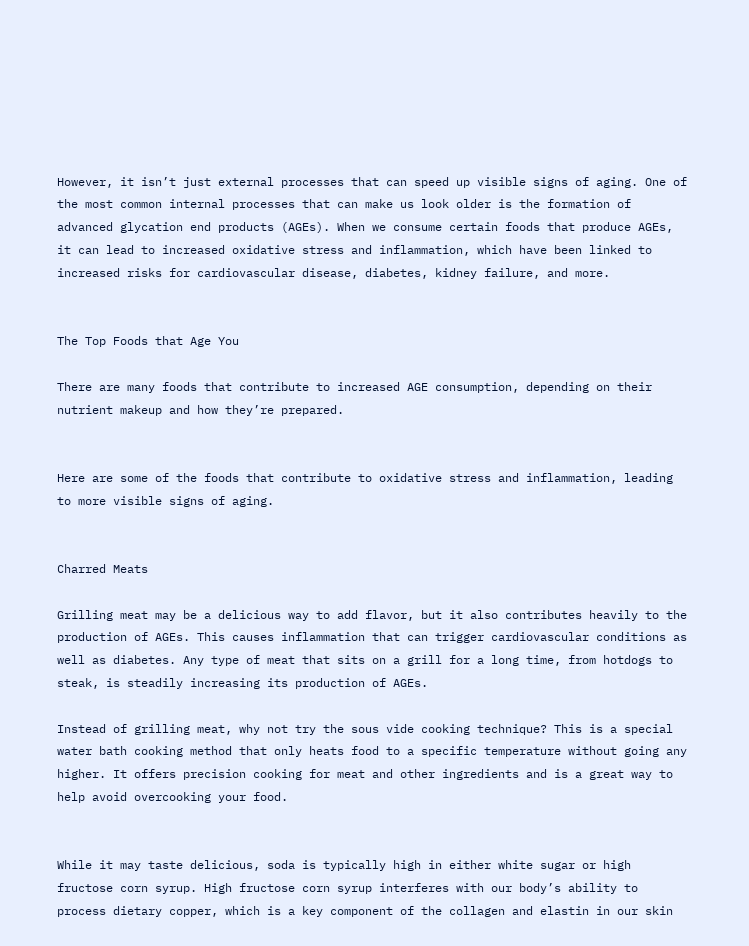However, it isn’t just external processes that can speed up visible signs of aging. One of the most common internal processes that can make us look older is the formation of advanced glycation end products (AGEs). When we consume certain foods that produce AGEs, it can lead to increased oxidative stress and inflammation, which have been linked to increased risks for cardiovascular disease, diabetes, kidney failure, and more.


The Top Foods that Age You

There are many foods that contribute to increased AGE consumption, depending on their nutrient makeup and how they’re prepared.


Here are some of the foods that contribute to oxidative stress and inflammation, leading to more visible signs of aging.


Charred Meats

Grilling meat may be a delicious way to add flavor, but it also contributes heavily to the production of AGEs. This causes inflammation that can trigger cardiovascular conditions as well as diabetes. Any type of meat that sits on a grill for a long time, from hotdogs to steak, is steadily increasing its production of AGEs.

Instead of grilling meat, why not try the sous vide cooking technique? This is a special water bath cooking method that only heats food to a specific temperature without going any higher. It offers precision cooking for meat and other ingredients and is a great way to help avoid overcooking your food.


While it may taste delicious, soda is typically high in either white sugar or high fructose corn syrup. High fructose corn syrup interferes with our body’s ability to process dietary copper, which is a key component of the collagen and elastin in our skin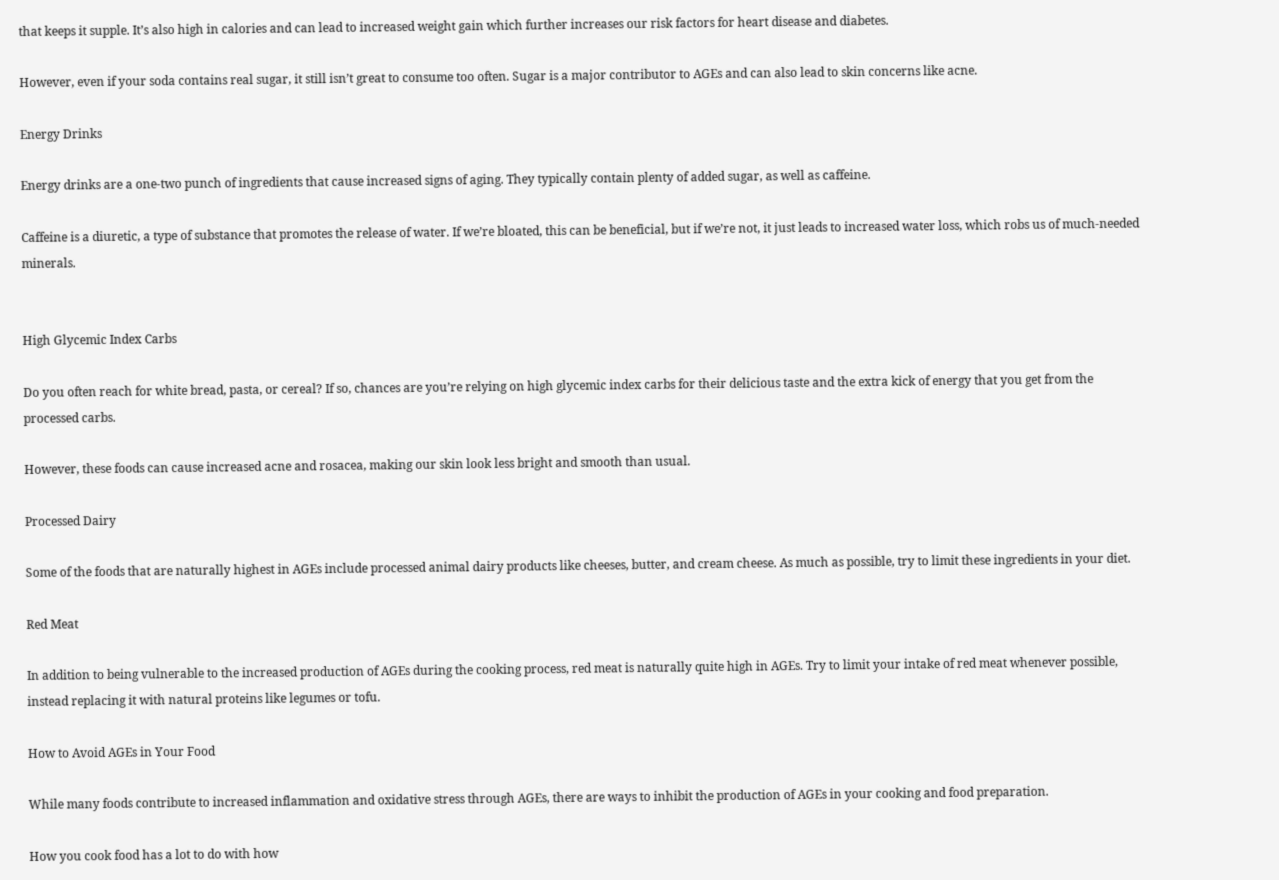that keeps it supple. It’s also high in calories and can lead to increased weight gain which further increases our risk factors for heart disease and diabetes.

However, even if your soda contains real sugar, it still isn’t great to consume too often. Sugar is a major contributor to AGEs and can also lead to skin concerns like acne.

Energy Drinks

Energy drinks are a one-two punch of ingredients that cause increased signs of aging. They typically contain plenty of added sugar, as well as caffeine.

Caffeine is a diuretic, a type of substance that promotes the release of water. If we’re bloated, this can be beneficial, but if we’re not, it just leads to increased water loss, which robs us of much-needed minerals.


High Glycemic Index Carbs

Do you often reach for white bread, pasta, or cereal? If so, chances are you’re relying on high glycemic index carbs for their delicious taste and the extra kick of energy that you get from the processed carbs.

However, these foods can cause increased acne and rosacea, making our skin look less bright and smooth than usual.

Processed Dairy

Some of the foods that are naturally highest in AGEs include processed animal dairy products like cheeses, butter, and cream cheese. As much as possible, try to limit these ingredients in your diet.

Red Meat

In addition to being vulnerable to the increased production of AGEs during the cooking process, red meat is naturally quite high in AGEs. Try to limit your intake of red meat whenever possible, instead replacing it with natural proteins like legumes or tofu.

How to Avoid AGEs in Your Food

While many foods contribute to increased inflammation and oxidative stress through AGEs, there are ways to inhibit the production of AGEs in your cooking and food preparation.

How you cook food has a lot to do with how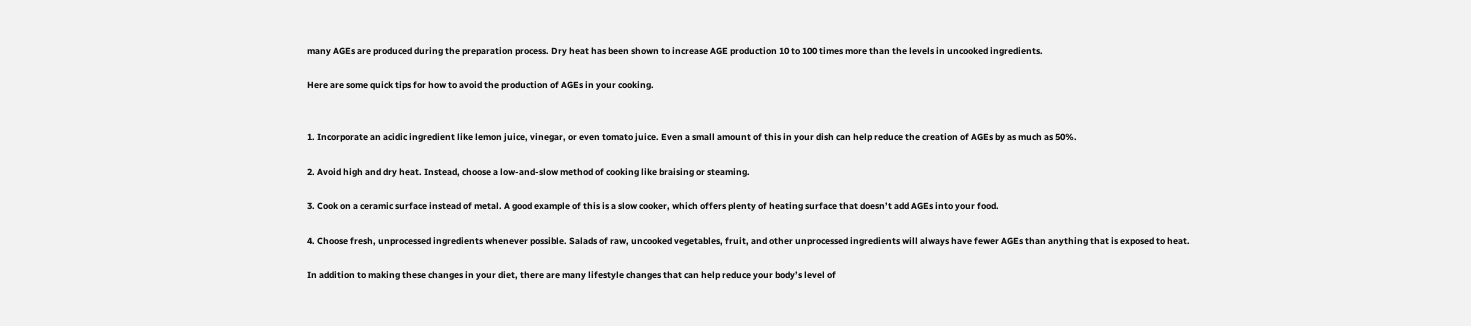many AGEs are produced during the preparation process. Dry heat has been shown to increase AGE production 10 to 100 times more than the levels in uncooked ingredients.

Here are some quick tips for how to avoid the production of AGEs in your cooking.


1. Incorporate an acidic ingredient like lemon juice, vinegar, or even tomato juice. Even a small amount of this in your dish can help reduce the creation of AGEs by as much as 50%.

2. Avoid high and dry heat. Instead, choose a low-and-slow method of cooking like braising or steaming.

3. Cook on a ceramic surface instead of metal. A good example of this is a slow cooker, which offers plenty of heating surface that doesn’t add AGEs into your food.

4. Choose fresh, unprocessed ingredients whenever possible. Salads of raw, uncooked vegetables, fruit, and other unprocessed ingredients will always have fewer AGEs than anything that is exposed to heat.

In addition to making these changes in your diet, there are many lifestyle changes that can help reduce your body’s level of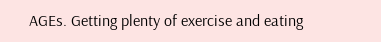AGEs. Getting plenty of exercise and eating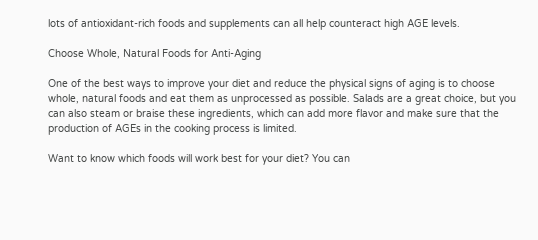lots of antioxidant-rich foods and supplements can all help counteract high AGE levels.

Choose Whole, Natural Foods for Anti-Aging

One of the best ways to improve your diet and reduce the physical signs of aging is to choose whole, natural foods and eat them as unprocessed as possible. Salads are a great choice, but you can also steam or braise these ingredients, which can add more flavor and make sure that the production of AGEs in the cooking process is limited.

Want to know which foods will work best for your diet? You can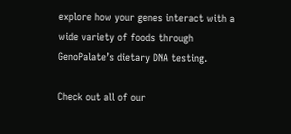explore how your genes interact with a wide variety of foods through GenoPalate’s dietary DNA testing.

Check out all of our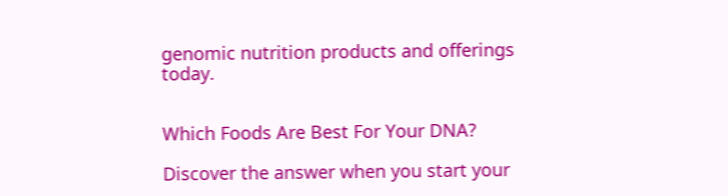genomic nutrition products and offerings today.


Which Foods Are Best For Your DNA?

Discover the answer when you start your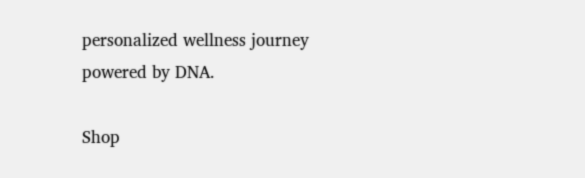personalized wellness journey powered by DNA.

Shop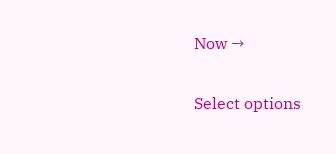Now →

Select options